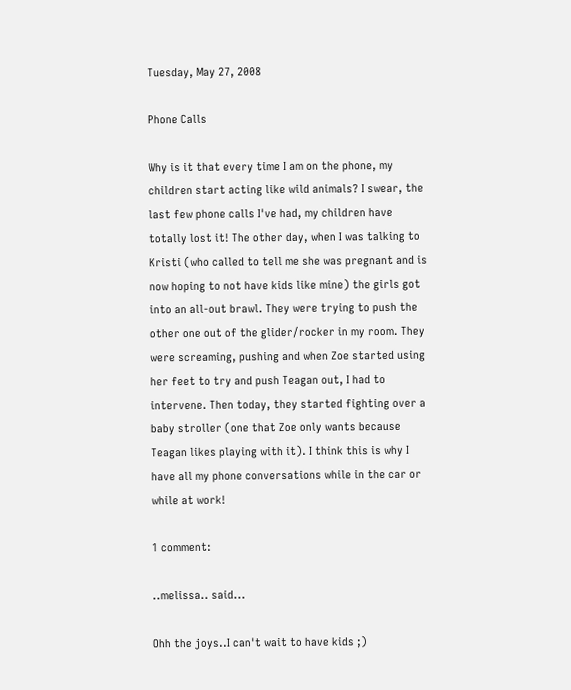Tuesday, May 27, 2008

Phone Calls

Why is it that every time I am on the phone, my children start acting like wild animals? I swear, the last few phone calls I've had, my children have totally lost it! The other day, when I was talking to Kristi (who called to tell me she was pregnant and is now hoping to not have kids like mine) the girls got into an all-out brawl. They were trying to push the other one out of the glider/rocker in my room. They were screaming, pushing and when Zoe started using her feet to try and push Teagan out, I had to intervene. Then today, they started fighting over a baby stroller (one that Zoe only wants because Teagan likes playing with it). I think this is why I have all my phone conversations while in the car or while at work!

1 comment:

..melissa.. said...

Ohh the joys..I can't wait to have kids ;)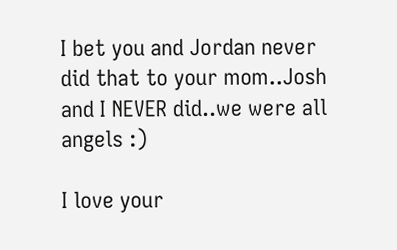I bet you and Jordan never did that to your mom..Josh and I NEVER did..we were all angels :)

I love your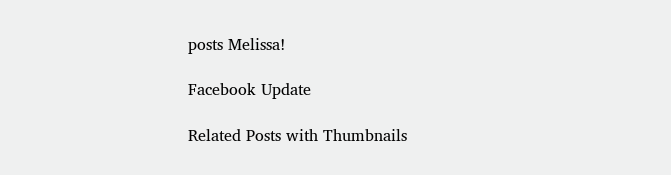posts Melissa!

Facebook Update

Related Posts with Thumbnails